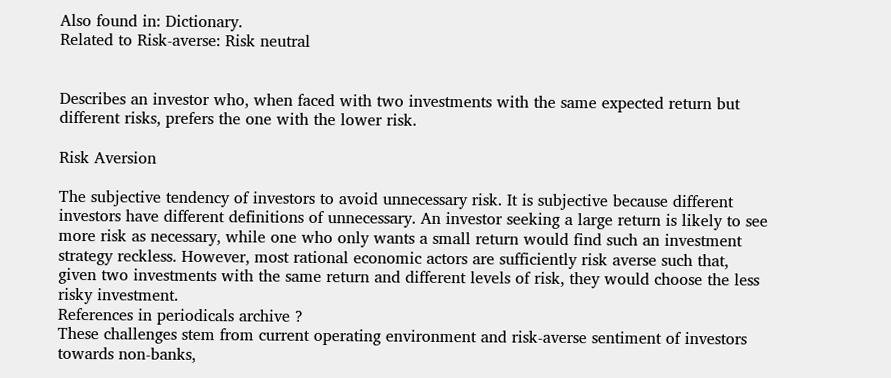Also found in: Dictionary.
Related to Risk-averse: Risk neutral


Describes an investor who, when faced with two investments with the same expected return but different risks, prefers the one with the lower risk.

Risk Aversion

The subjective tendency of investors to avoid unnecessary risk. It is subjective because different investors have different definitions of unnecessary. An investor seeking a large return is likely to see more risk as necessary, while one who only wants a small return would find such an investment strategy reckless. However, most rational economic actors are sufficiently risk averse such that, given two investments with the same return and different levels of risk, they would choose the less risky investment.
References in periodicals archive ?
These challenges stem from current operating environment and risk-averse sentiment of investors towards non-banks,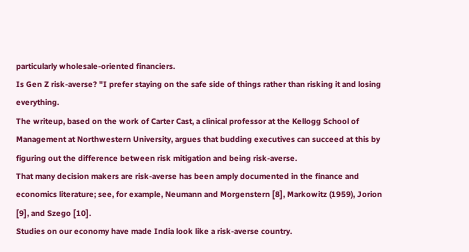particularly wholesale-oriented financiers.
Is Gen Z risk-averse? "I prefer staying on the safe side of things rather than risking it and losing everything.
The writeup, based on the work of Carter Cast, a clinical professor at the Kellogg School of Management at Northwestern University, argues that budding executives can succeed at this by figuring out the difference between risk mitigation and being risk-averse.
That many decision makers are risk-averse has been amply documented in the finance and economics literature; see, for example, Neumann and Morgenstern [8], Markowitz (1959), Jorion [9], and Szego [10].
Studies on our economy have made India look like a risk-averse country.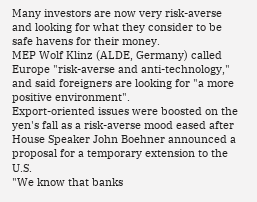Many investors are now very risk-averse and looking for what they consider to be safe havens for their money.
MEP Wolf Klinz (ALDE, Germany) called Europe "risk-averse and anti-technology," and said foreigners are looking for "a more positive environment".
Export-oriented issues were boosted on the yen's fall as a risk-averse mood eased after House Speaker John Boehner announced a proposal for a temporary extension to the U.S.
"We know that banks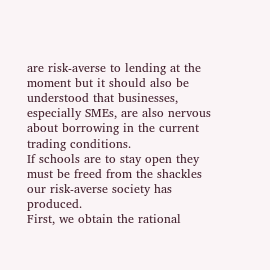are risk-averse to lending at the moment but it should also be understood that businesses, especially SMEs, are also nervous about borrowing in the current trading conditions.
If schools are to stay open they must be freed from the shackles our risk-averse society has produced.
First, we obtain the rational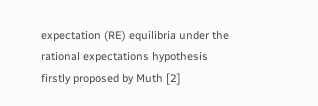expectation (RE) equilibria under the rational expectations hypothesis firstly proposed by Muth [2]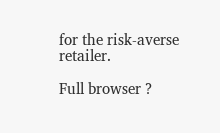for the risk-averse retailer.

Full browser ?